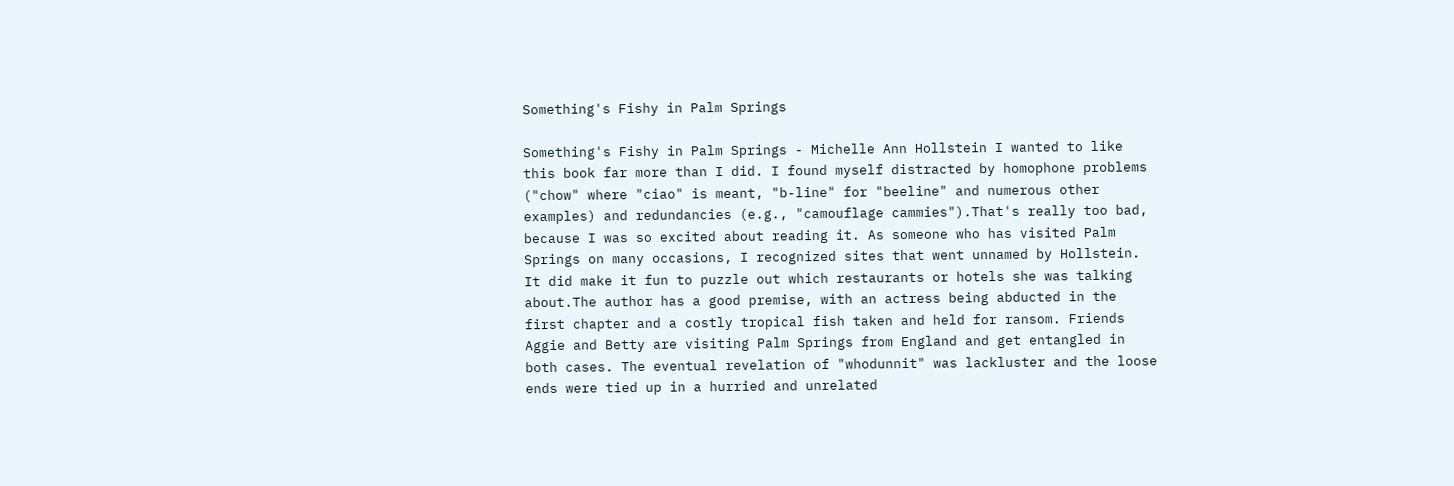Something's Fishy in Palm Springs

Something's Fishy in Palm Springs - Michelle Ann Hollstein I wanted to like this book far more than I did. I found myself distracted by homophone problems ("chow" where "ciao" is meant, "b-line" for "beeline" and numerous other examples) and redundancies (e.g., "camouflage cammies").That's really too bad, because I was so excited about reading it. As someone who has visited Palm Springs on many occasions, I recognized sites that went unnamed by Hollstein. It did make it fun to puzzle out which restaurants or hotels she was talking about.The author has a good premise, with an actress being abducted in the first chapter and a costly tropical fish taken and held for ransom. Friends Aggie and Betty are visiting Palm Springs from England and get entangled in both cases. The eventual revelation of "whodunnit" was lackluster and the loose ends were tied up in a hurried and unrelated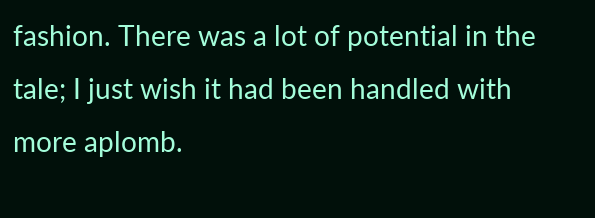fashion. There was a lot of potential in the tale; I just wish it had been handled with more aplomb.